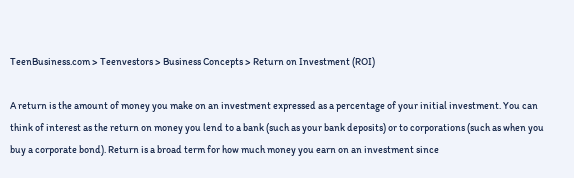TeenBusiness.com > Teenvestors > Business Concepts > Return on Investment (ROI)

A return is the amount of money you make on an investment expressed as a percentage of your initial investment. You can think of interest as the return on money you lend to a bank (such as your bank deposits) or to corporations (such as when you buy a corporate bond). Return is a broad term for how much money you earn on an investment since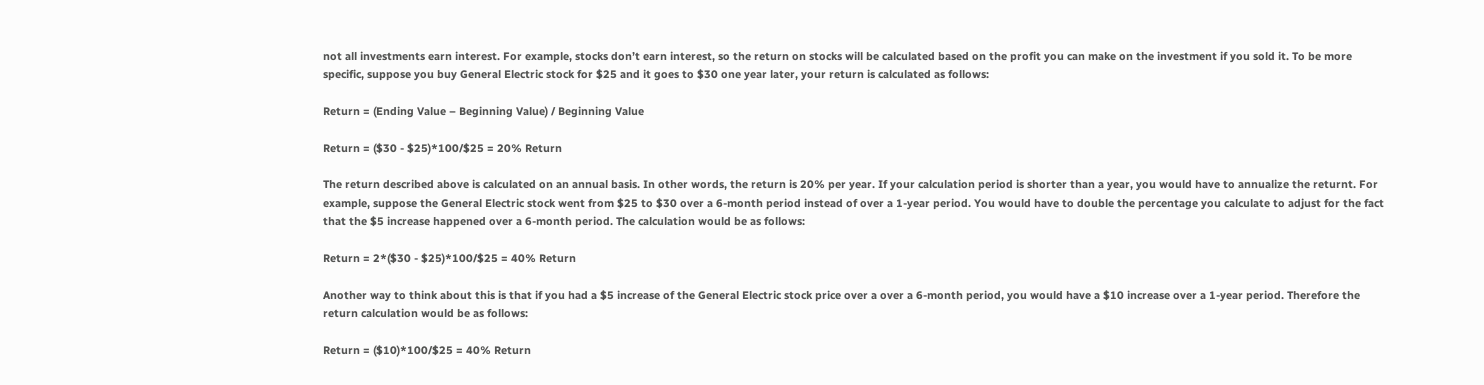not all investments earn interest. For example, stocks don’t earn interest, so the return on stocks will be calculated based on the profit you can make on the investment if you sold it. To be more specific, suppose you buy General Electric stock for $25 and it goes to $30 one year later, your return is calculated as follows:

Return = (Ending Value – Beginning Value) / Beginning Value

Return = ($30 - $25)*100/$25 = 20% Return

The return described above is calculated on an annual basis. In other words, the return is 20% per year. If your calculation period is shorter than a year, you would have to annualize the returnt. For example, suppose the General Electric stock went from $25 to $30 over a 6-month period instead of over a 1-year period. You would have to double the percentage you calculate to adjust for the fact that the $5 increase happened over a 6-month period. The calculation would be as follows:

Return = 2*($30 - $25)*100/$25 = 40% Return

Another way to think about this is that if you had a $5 increase of the General Electric stock price over a over a 6-month period, you would have a $10 increase over a 1-year period. Therefore the return calculation would be as follows:

Return = ($10)*100/$25 = 40% Return